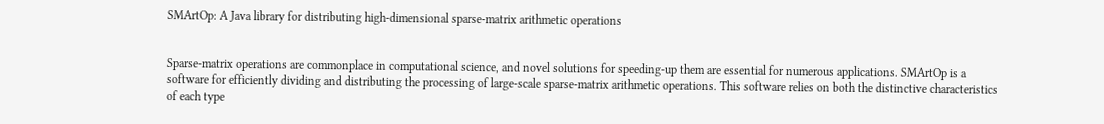SMArtOp: A Java library for distributing high-dimensional sparse-matrix arithmetic operations


Sparse-matrix operations are commonplace in computational science, and novel solutions for speeding-up them are essential for numerous applications. SMArtOp is a software for efficiently dividing and distributing the processing of large-scale sparse-matrix arithmetic operations. This software relies on both the distinctive characteristics of each type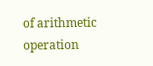of arithmetic operation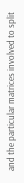and the particular matrices involved to split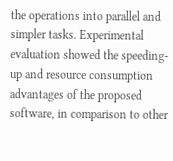the operations into parallel and simpler tasks. Experimental evaluation showed the speeding-up and resource consumption advantages of the proposed software, in comparison to other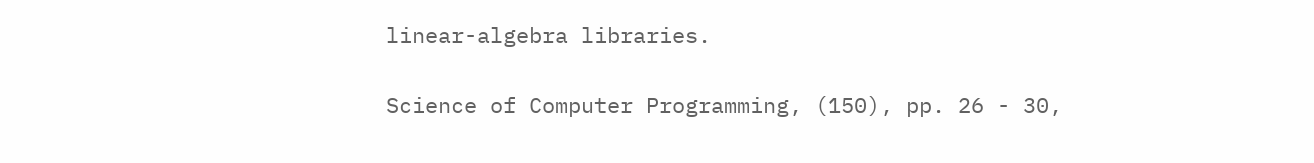linear-algebra libraries.

Science of Computer Programming, (150), pp. 26 - 30,